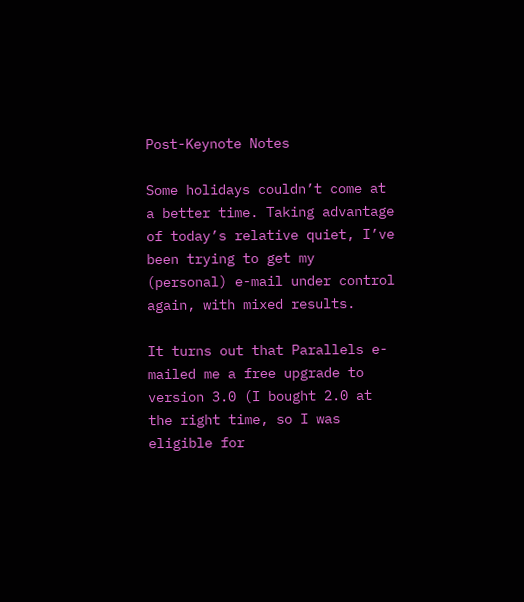Post-Keynote Notes

Some holidays couldn’t come at a better time. Taking advantage of today’s relative quiet, I’ve been trying to get my (personal) e-mail under control again, with mixed results.

It turns out that Parallels e-mailed me a free upgrade to version 3.0 (I bought 2.0 at the right time, so I was eligible for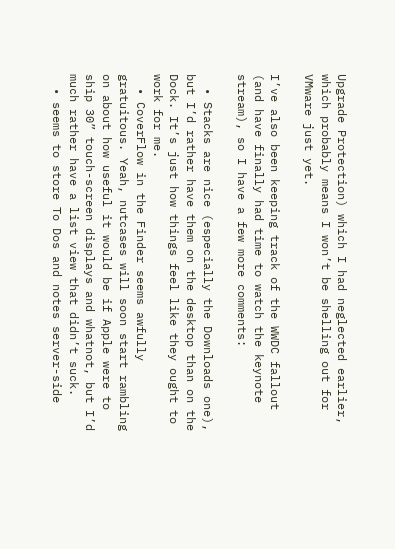Upgrade Protection) which I had neglected earlier, which probably means I won’t be shelling out for VMware just yet.

I’ve also been keeping track of the WWDC fallout (and have finally had time to watch the keynote stream), so I have a few more comments:

  • Stacks are nice (especially the Downloads one), but I’d rather have them on the desktop than on the Dock. It’s just how things feel like they ought to work for me.
  • CoverFlow in the Finder seems awfully gratuitous. Yeah, nutcases will soon start rambling on about how useful it would be if Apple were to ship 30” touch-screen displays and whatnot, but I’d much rather have a list view that didn’t suck.
  • seems to store To Dos and notes server-side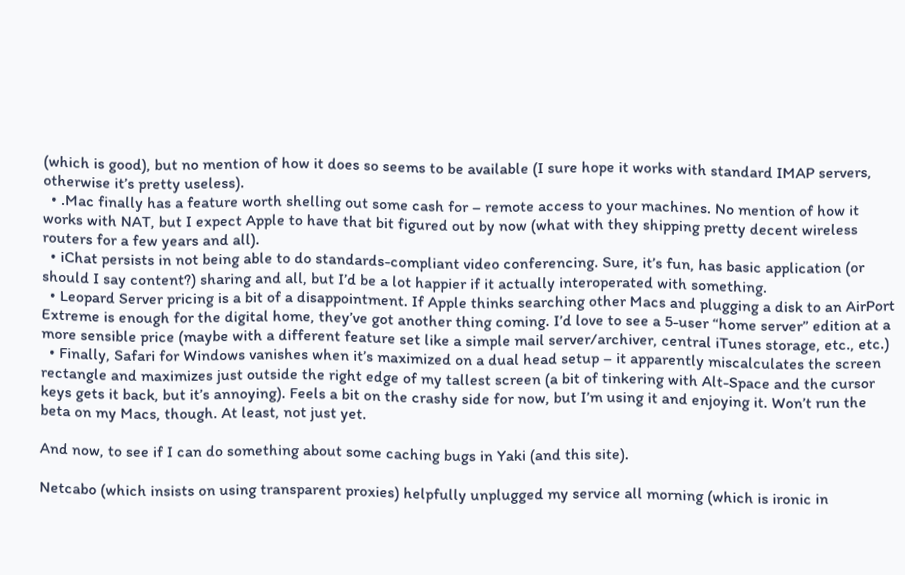(which is good), but no mention of how it does so seems to be available (I sure hope it works with standard IMAP servers, otherwise it’s pretty useless).
  • .Mac finally has a feature worth shelling out some cash for – remote access to your machines. No mention of how it works with NAT, but I expect Apple to have that bit figured out by now (what with they shipping pretty decent wireless routers for a few years and all).
  • iChat persists in not being able to do standards-compliant video conferencing. Sure, it’s fun, has basic application (or should I say content?) sharing and all, but I’d be a lot happier if it actually interoperated with something.
  • Leopard Server pricing is a bit of a disappointment. If Apple thinks searching other Macs and plugging a disk to an AirPort Extreme is enough for the digital home, they’ve got another thing coming. I’d love to see a 5-user “home server” edition at a more sensible price (maybe with a different feature set like a simple mail server/archiver, central iTunes storage, etc., etc.)
  • Finally, Safari for Windows vanishes when it’s maximized on a dual head setup – it apparently miscalculates the screen rectangle and maximizes just outside the right edge of my tallest screen (a bit of tinkering with Alt-Space and the cursor keys gets it back, but it’s annoying). Feels a bit on the crashy side for now, but I’m using it and enjoying it. Won’t run the beta on my Macs, though. At least, not just yet.

And now, to see if I can do something about some caching bugs in Yaki (and this site).

Netcabo (which insists on using transparent proxies) helpfully unplugged my service all morning (which is ironic in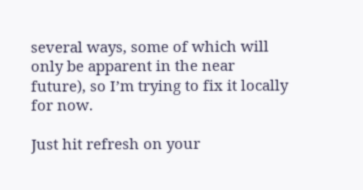several ways, some of which will only be apparent in the near future), so I’m trying to fix it locally for now.

Just hit refresh on your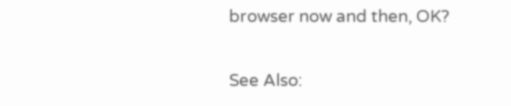browser now and then, OK?

See Also: